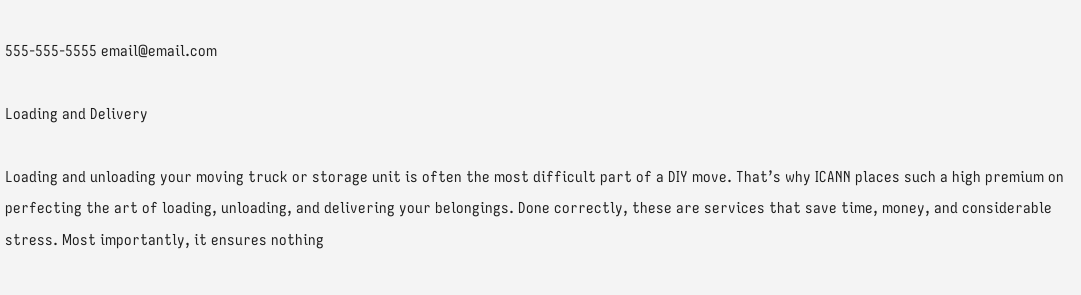555-555-5555 email@email.com

Loading and Delivery

Loading and unloading your moving truck or storage unit is often the most difficult part of a DIY move. That’s why ICANN places such a high premium on perfecting the art of loading, unloading, and delivering your belongings. Done correctly, these are services that save time, money, and considerable stress. Most importantly, it ensures nothing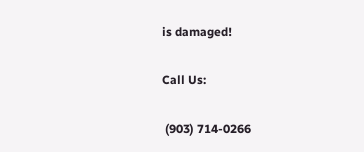is damaged!

Call Us:

 (903) 714-0266